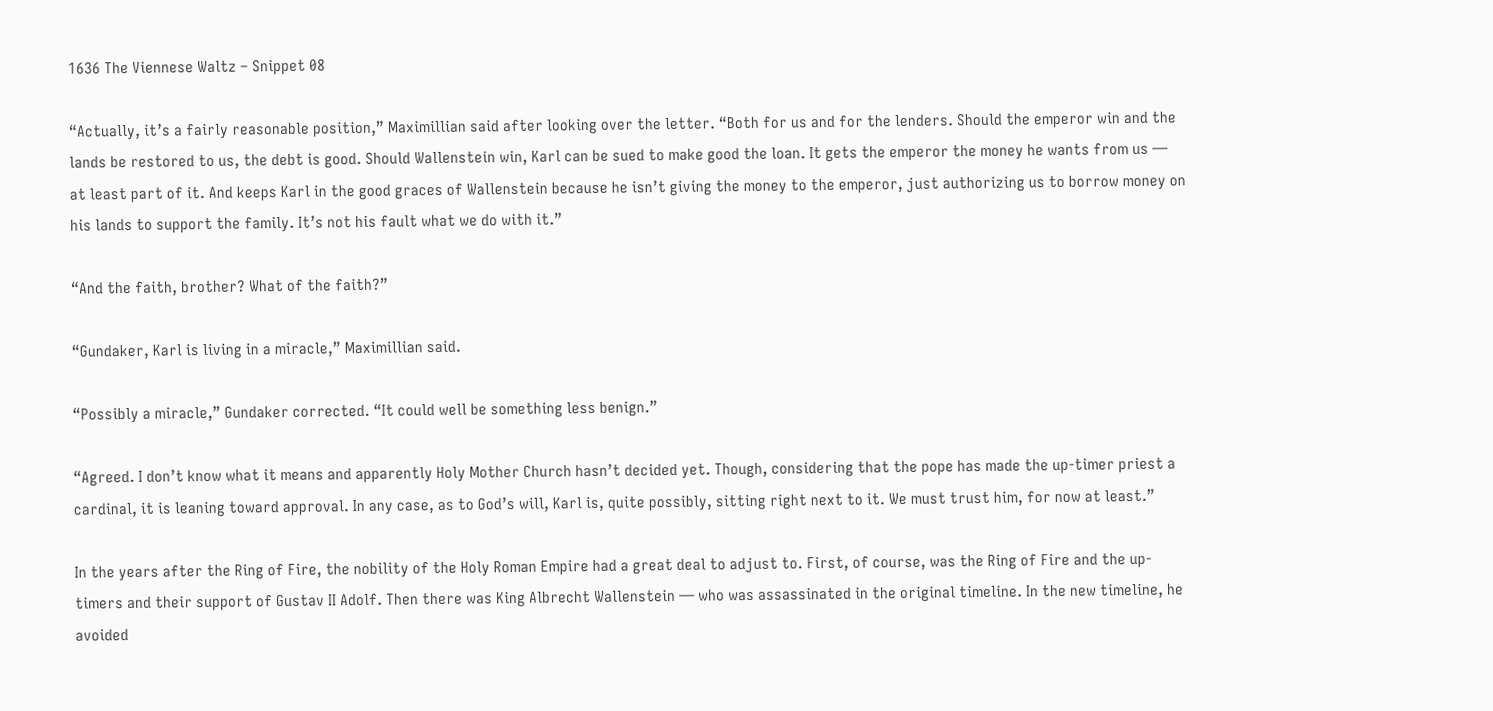1636 The Viennese Waltz – Snippet 08

“Actually, it’s a fairly reasonable position,” Maximillian said after looking over the letter. “Both for us and for the lenders. Should the emperor win and the lands be restored to us, the debt is good. Should Wallenstein win, Karl can be sued to make good the loan. It gets the emperor the money he wants from us — at least part of it. And keeps Karl in the good graces of Wallenstein because he isn’t giving the money to the emperor, just authorizing us to borrow money on his lands to support the family. It’s not his fault what we do with it.”

“And the faith, brother? What of the faith?”

“Gundaker, Karl is living in a miracle,” Maximillian said.

“Possibly a miracle,” Gundaker corrected. “It could well be something less benign.”

“Agreed. I don’t know what it means and apparently Holy Mother Church hasn’t decided yet. Though, considering that the pope has made the up-timer priest a cardinal, it is leaning toward approval. In any case, as to God’s will, Karl is, quite possibly, sitting right next to it. We must trust him, for now at least.”

In the years after the Ring of Fire, the nobility of the Holy Roman Empire had a great deal to adjust to. First, of course, was the Ring of Fire and the up-timers and their support of Gustav II Adolf. Then there was King Albrecht Wallenstein — who was assassinated in the original timeline. In the new timeline, he avoided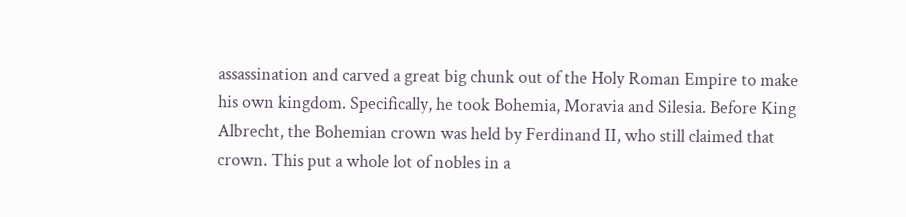assassination and carved a great big chunk out of the Holy Roman Empire to make his own kingdom. Specifically, he took Bohemia, Moravia and Silesia. Before King Albrecht, the Bohemian crown was held by Ferdinand II, who still claimed that crown. This put a whole lot of nobles in a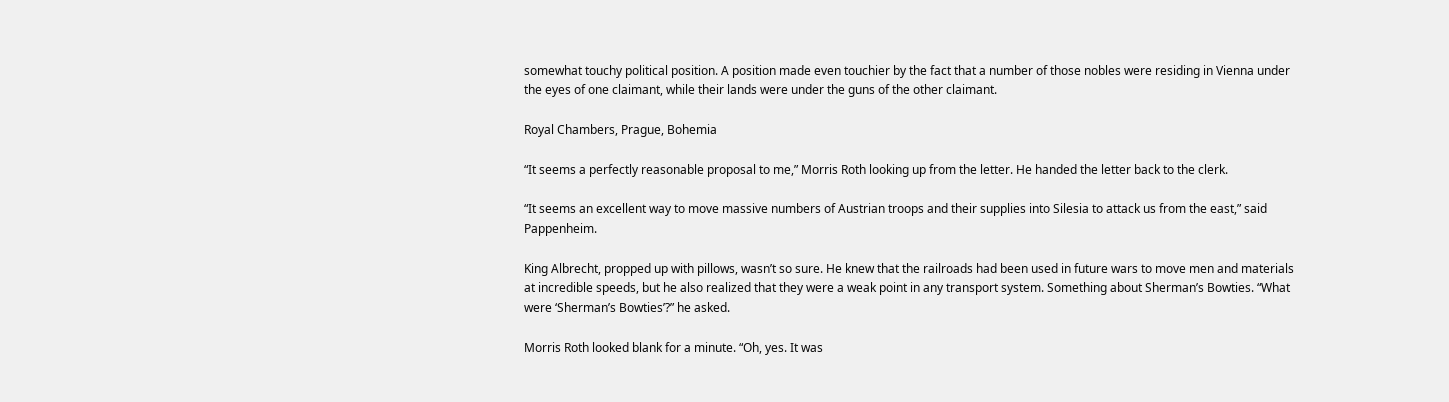somewhat touchy political position. A position made even touchier by the fact that a number of those nobles were residing in Vienna under the eyes of one claimant, while their lands were under the guns of the other claimant.

Royal Chambers, Prague, Bohemia

“It seems a perfectly reasonable proposal to me,” Morris Roth looking up from the letter. He handed the letter back to the clerk.

“It seems an excellent way to move massive numbers of Austrian troops and their supplies into Silesia to attack us from the east,” said Pappenheim.

King Albrecht, propped up with pillows, wasn’t so sure. He knew that the railroads had been used in future wars to move men and materials at incredible speeds, but he also realized that they were a weak point in any transport system. Something about Sherman’s Bowties. “What were ‘Sherman’s Bowties’?” he asked.

Morris Roth looked blank for a minute. “Oh, yes. It was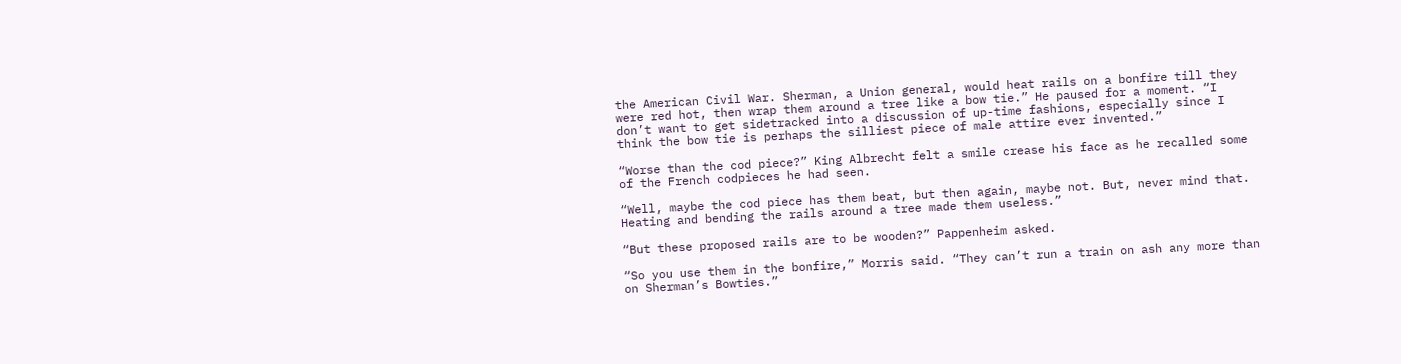the American Civil War. Sherman, a Union general, would heat rails on a bonfire till they were red hot, then wrap them around a tree like a bow tie.” He paused for a moment. “I don’t want to get sidetracked into a discussion of up-time fashions, especially since I think the bow tie is perhaps the silliest piece of male attire ever invented.”

“Worse than the cod piece?” King Albrecht felt a smile crease his face as he recalled some of the French codpieces he had seen.

“Well, maybe the cod piece has them beat, but then again, maybe not. But, never mind that. Heating and bending the rails around a tree made them useless.”

“But these proposed rails are to be wooden?” Pappenheim asked.

“So you use them in the bonfire,” Morris said. “They can’t run a train on ash any more than on Sherman’s Bowties.”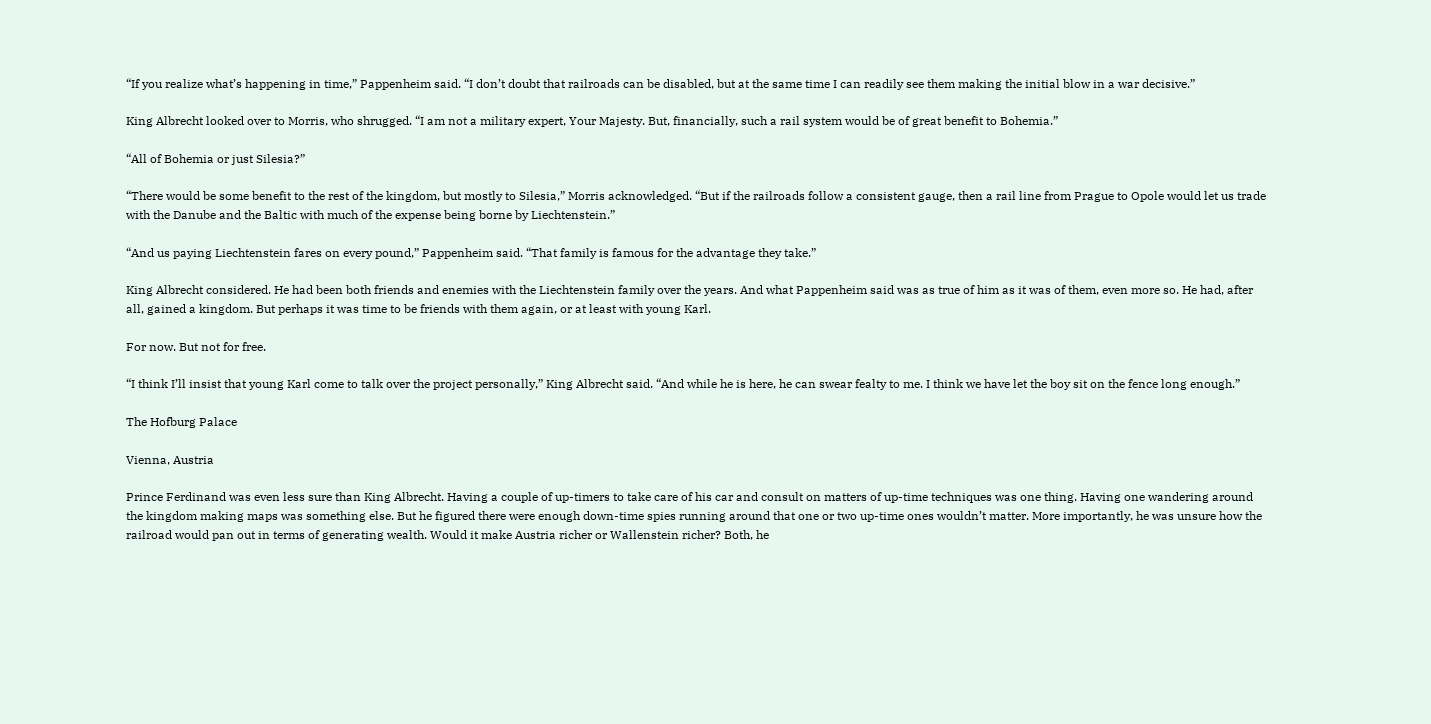“If you realize what’s happening in time,” Pappenheim said. “I don’t doubt that railroads can be disabled, but at the same time I can readily see them making the initial blow in a war decisive.”

King Albrecht looked over to Morris, who shrugged. “I am not a military expert, Your Majesty. But, financially, such a rail system would be of great benefit to Bohemia.”

“All of Bohemia or just Silesia?”

“There would be some benefit to the rest of the kingdom, but mostly to Silesia,” Morris acknowledged. “But if the railroads follow a consistent gauge, then a rail line from Prague to Opole would let us trade with the Danube and the Baltic with much of the expense being borne by Liechtenstein.”

“And us paying Liechtenstein fares on every pound,” Pappenheim said. “That family is famous for the advantage they take.”

King Albrecht considered. He had been both friends and enemies with the Liechtenstein family over the years. And what Pappenheim said was as true of him as it was of them, even more so. He had, after all, gained a kingdom. But perhaps it was time to be friends with them again, or at least with young Karl.

For now. But not for free.

“I think I’ll insist that young Karl come to talk over the project personally,” King Albrecht said. “And while he is here, he can swear fealty to me. I think we have let the boy sit on the fence long enough.”

The Hofburg Palace

Vienna, Austria

Prince Ferdinand was even less sure than King Albrecht. Having a couple of up-timers to take care of his car and consult on matters of up-time techniques was one thing. Having one wandering around the kingdom making maps was something else. But he figured there were enough down-time spies running around that one or two up-time ones wouldn’t matter. More importantly, he was unsure how the railroad would pan out in terms of generating wealth. Would it make Austria richer or Wallenstein richer? Both, he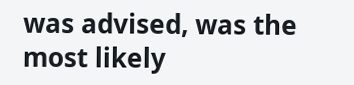was advised, was the most likely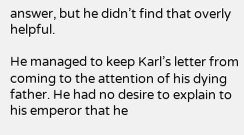answer, but he didn’t find that overly helpful.

He managed to keep Karl’s letter from coming to the attention of his dying father. He had no desire to explain to his emperor that he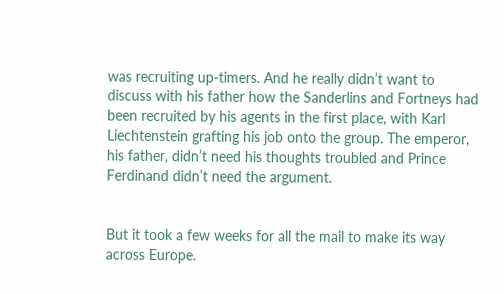was recruiting up-timers. And he really didn’t want to discuss with his father how the Sanderlins and Fortneys had been recruited by his agents in the first place, with Karl Liechtenstein grafting his job onto the group. The emperor, his father, didn’t need his thoughts troubled and Prince Ferdinand didn’t need the argument.


But it took a few weeks for all the mail to make its way across Europe.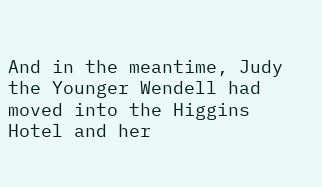And in the meantime, Judy the Younger Wendell had moved into the Higgins Hotel and her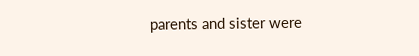parents and sister were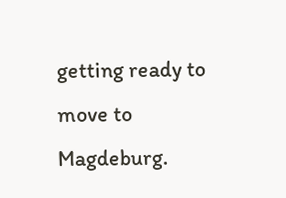getting ready to move to Magdeburg.